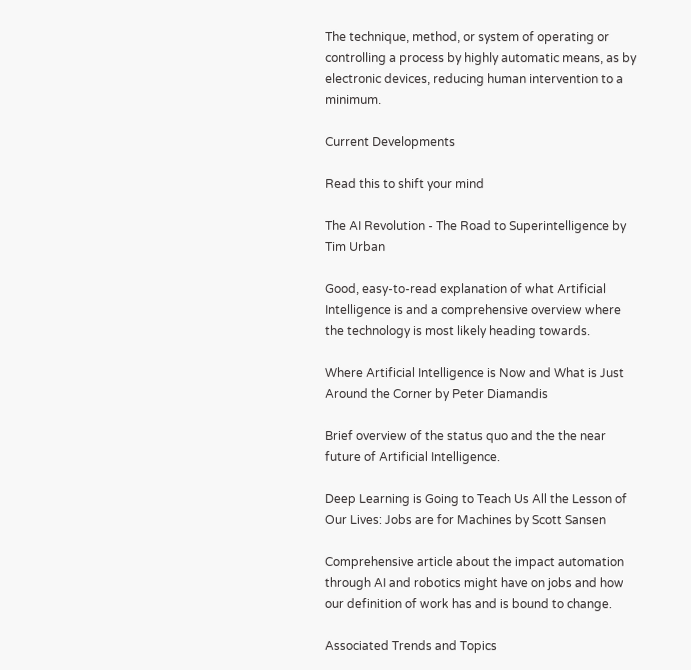The technique, method, or system of operating or controlling a process by highly automatic means, as by electronic devices, reducing human intervention to a minimum.

Current Developments

Read this to shift your mind

The AI Revolution - The Road to Superintelligence by Tim Urban

Good, easy-to-read explanation of what Artificial Intelligence is and a comprehensive overview where the technology is most likely heading towards.

Where Artificial Intelligence is Now and What is Just Around the Corner by Peter Diamandis

Brief overview of the status quo and the the near future of Artificial Intelligence.

Deep Learning is Going to Teach Us All the Lesson of Our Lives: Jobs are for Machines by Scott Sansen

Comprehensive article about the impact automation through AI and robotics might have on jobs and how our definition of work has and is bound to change.

Associated Trends and Topics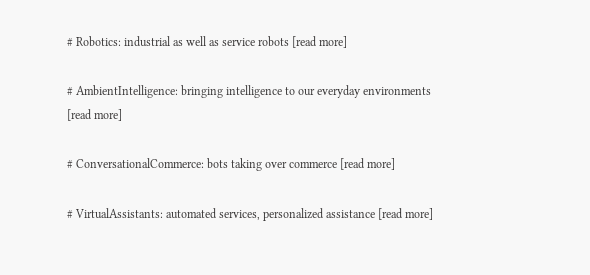# Robotics: industrial as well as service robots [read more]

# AmbientIntelligence: bringing intelligence to our everyday environments [read more]

# ConversationalCommerce: bots taking over commerce [read more]

# VirtualAssistants: automated services, personalized assistance [read more]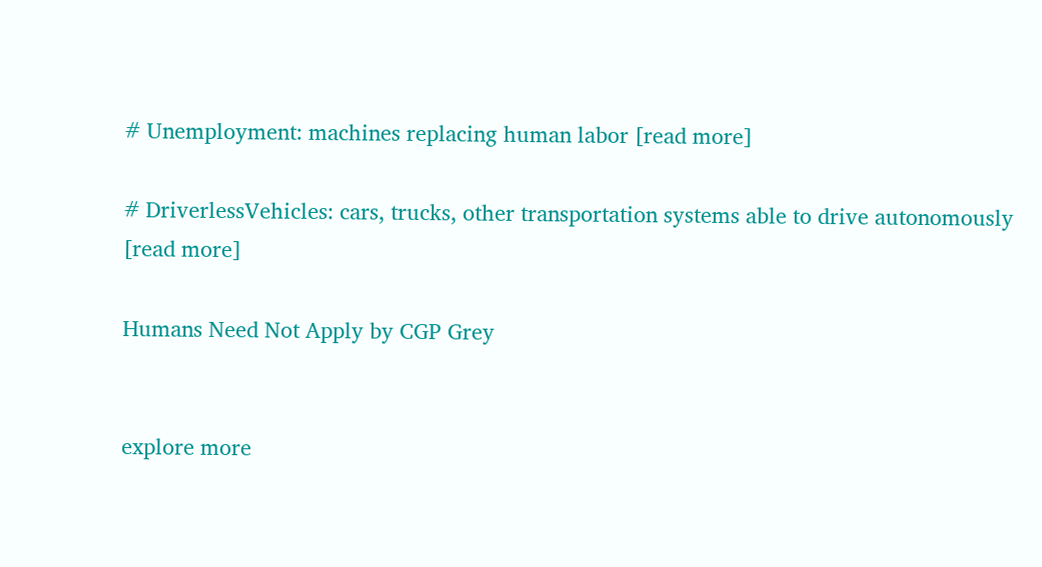# Unemployment: machines replacing human labor [read more]

# DriverlessVehicles: cars, trucks, other transportation systems able to drive autonomously [read more]

Humans Need Not Apply by CGP Grey


explore more